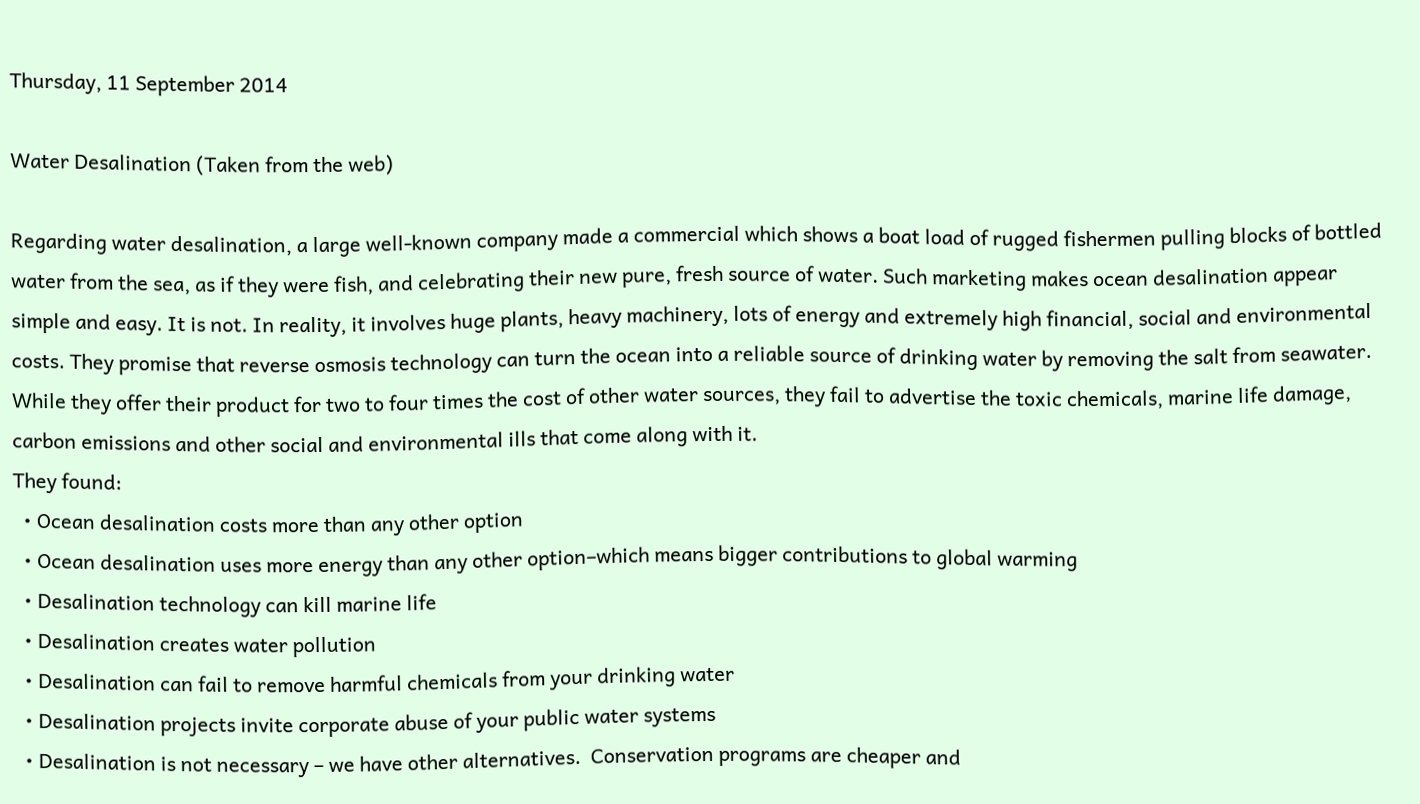Thursday, 11 September 2014

Water Desalination (Taken from the web)

Regarding water desalination, a large well-known company made a commercial which shows a boat load of rugged fishermen pulling blocks of bottled water from the sea, as if they were fish, and celebrating their new pure, fresh source of water. Such marketing makes ocean desalination appear simple and easy. It is not. In reality, it involves huge plants, heavy machinery, lots of energy and extremely high financial, social and environmental costs. They promise that reverse osmosis technology can turn the ocean into a reliable source of drinking water by removing the salt from seawater. While they offer their product for two to four times the cost of other water sources, they fail to advertise the toxic chemicals, marine life damage, carbon emissions and other social and environmental ills that come along with it.
They found:
  • Ocean desalination costs more than any other option
  • Ocean desalination uses more energy than any other option–which means bigger contributions to global warming
  • Desalination technology can kill marine life
  • Desalination creates water pollution
  • Desalination can fail to remove harmful chemicals from your drinking water
  • Desalination projects invite corporate abuse of your public water systems
  • Desalination is not necessary – we have other alternatives.  Conservation programs are cheaper and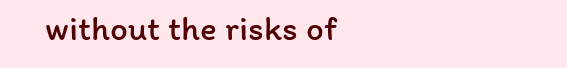without the risks of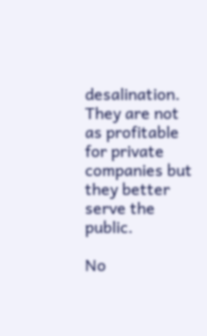desalination. They are not as profitable for private companies but they better serve the public.

No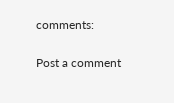comments:

Post a comment